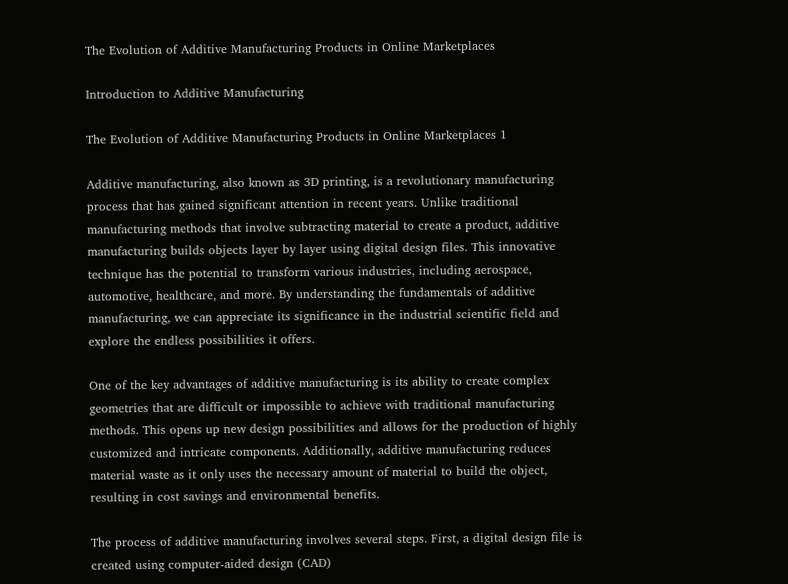The Evolution of Additive Manufacturing Products in Online Marketplaces

Introduction to Additive Manufacturing

The Evolution of Additive Manufacturing Products in Online Marketplaces 1

Additive manufacturing, also known as 3D printing, is a revolutionary manufacturing process that has gained significant attention in recent years. Unlike traditional manufacturing methods that involve subtracting material to create a product, additive manufacturing builds objects layer by layer using digital design files. This innovative technique has the potential to transform various industries, including aerospace, automotive, healthcare, and more. By understanding the fundamentals of additive manufacturing, we can appreciate its significance in the industrial scientific field and explore the endless possibilities it offers.

One of the key advantages of additive manufacturing is its ability to create complex geometries that are difficult or impossible to achieve with traditional manufacturing methods. This opens up new design possibilities and allows for the production of highly customized and intricate components. Additionally, additive manufacturing reduces material waste as it only uses the necessary amount of material to build the object, resulting in cost savings and environmental benefits.

The process of additive manufacturing involves several steps. First, a digital design file is created using computer-aided design (CAD)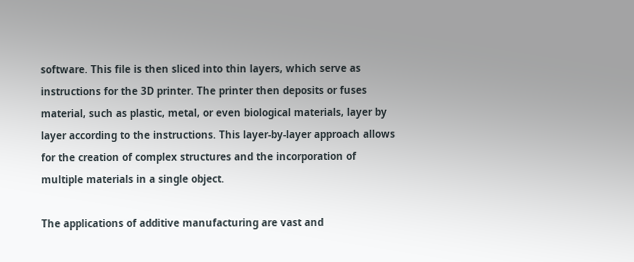software. This file is then sliced into thin layers, which serve as instructions for the 3D printer. The printer then deposits or fuses material, such as plastic, metal, or even biological materials, layer by layer according to the instructions. This layer-by-layer approach allows for the creation of complex structures and the incorporation of multiple materials in a single object.

The applications of additive manufacturing are vast and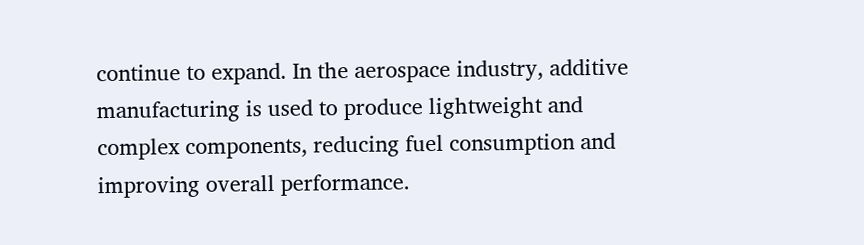continue to expand. In the aerospace industry, additive manufacturing is used to produce lightweight and complex components, reducing fuel consumption and improving overall performance.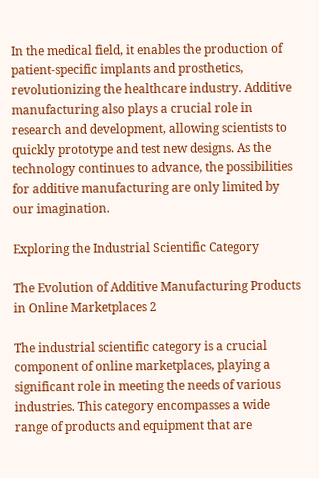In the medical field, it enables the production of patient-specific implants and prosthetics, revolutionizing the healthcare industry. Additive manufacturing also plays a crucial role in research and development, allowing scientists to quickly prototype and test new designs. As the technology continues to advance, the possibilities for additive manufacturing are only limited by our imagination.

Exploring the Industrial Scientific Category

The Evolution of Additive Manufacturing Products in Online Marketplaces 2

The industrial scientific category is a crucial component of online marketplaces, playing a significant role in meeting the needs of various industries. This category encompasses a wide range of products and equipment that are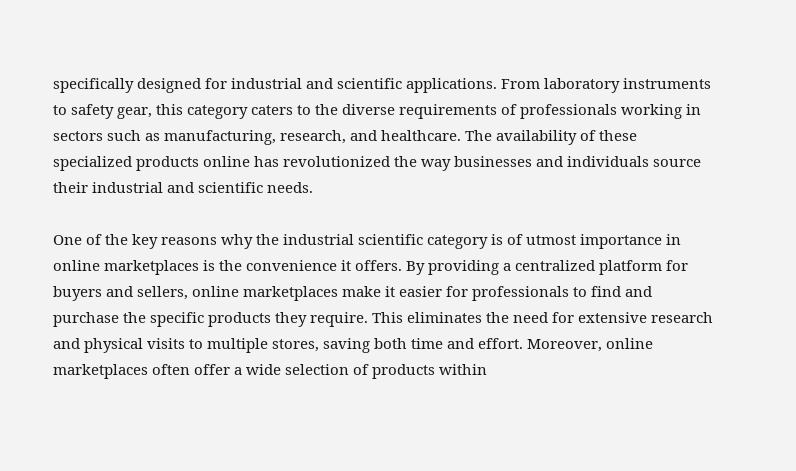specifically designed for industrial and scientific applications. From laboratory instruments to safety gear, this category caters to the diverse requirements of professionals working in sectors such as manufacturing, research, and healthcare. The availability of these specialized products online has revolutionized the way businesses and individuals source their industrial and scientific needs.

One of the key reasons why the industrial scientific category is of utmost importance in online marketplaces is the convenience it offers. By providing a centralized platform for buyers and sellers, online marketplaces make it easier for professionals to find and purchase the specific products they require. This eliminates the need for extensive research and physical visits to multiple stores, saving both time and effort. Moreover, online marketplaces often offer a wide selection of products within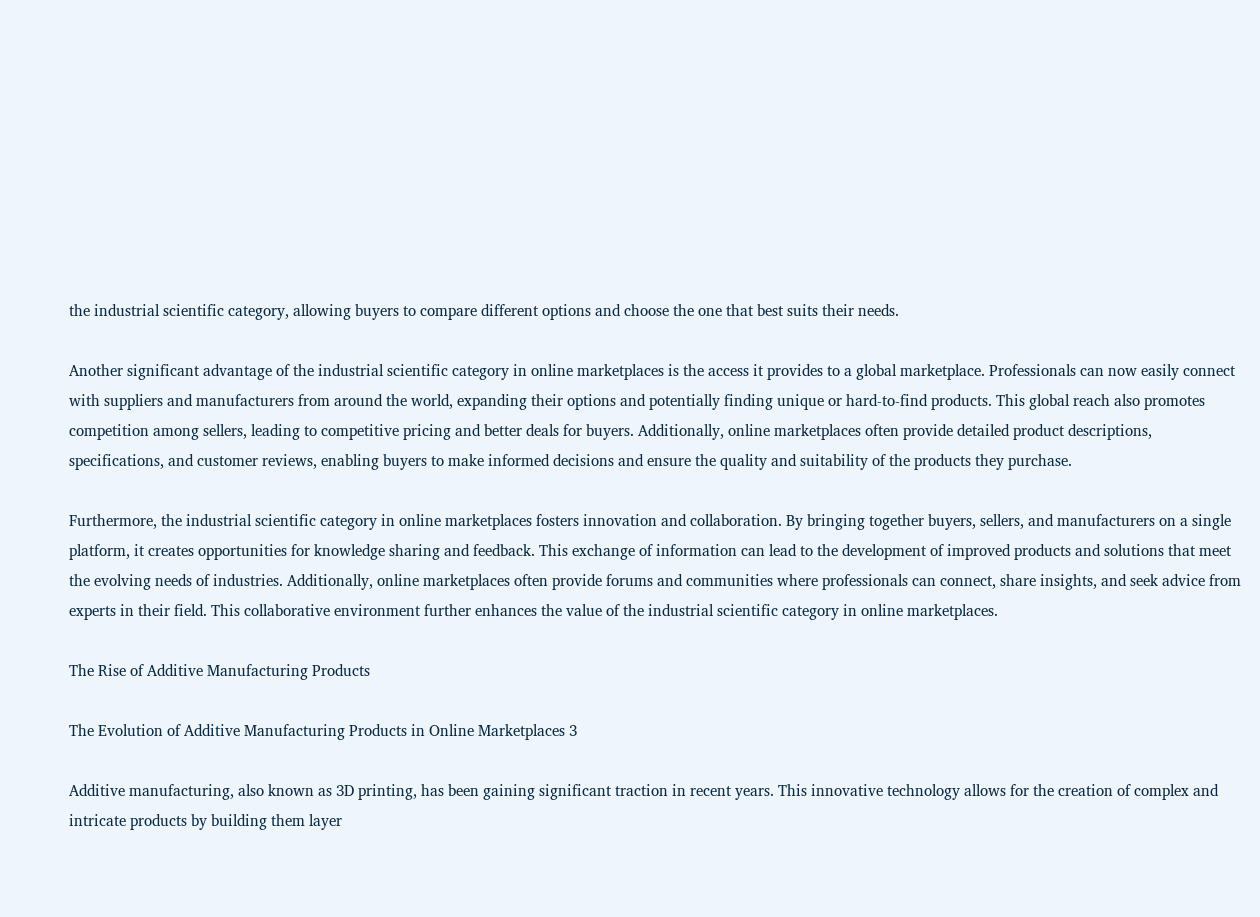the industrial scientific category, allowing buyers to compare different options and choose the one that best suits their needs.

Another significant advantage of the industrial scientific category in online marketplaces is the access it provides to a global marketplace. Professionals can now easily connect with suppliers and manufacturers from around the world, expanding their options and potentially finding unique or hard-to-find products. This global reach also promotes competition among sellers, leading to competitive pricing and better deals for buyers. Additionally, online marketplaces often provide detailed product descriptions, specifications, and customer reviews, enabling buyers to make informed decisions and ensure the quality and suitability of the products they purchase.

Furthermore, the industrial scientific category in online marketplaces fosters innovation and collaboration. By bringing together buyers, sellers, and manufacturers on a single platform, it creates opportunities for knowledge sharing and feedback. This exchange of information can lead to the development of improved products and solutions that meet the evolving needs of industries. Additionally, online marketplaces often provide forums and communities where professionals can connect, share insights, and seek advice from experts in their field. This collaborative environment further enhances the value of the industrial scientific category in online marketplaces.

The Rise of Additive Manufacturing Products

The Evolution of Additive Manufacturing Products in Online Marketplaces 3

Additive manufacturing, also known as 3D printing, has been gaining significant traction in recent years. This innovative technology allows for the creation of complex and intricate products by building them layer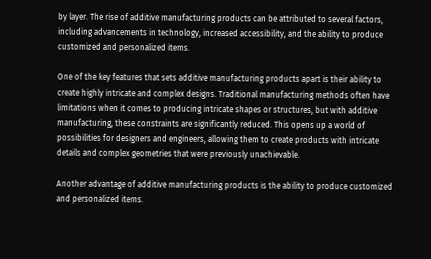by layer. The rise of additive manufacturing products can be attributed to several factors, including advancements in technology, increased accessibility, and the ability to produce customized and personalized items.

One of the key features that sets additive manufacturing products apart is their ability to create highly intricate and complex designs. Traditional manufacturing methods often have limitations when it comes to producing intricate shapes or structures, but with additive manufacturing, these constraints are significantly reduced. This opens up a world of possibilities for designers and engineers, allowing them to create products with intricate details and complex geometries that were previously unachievable.

Another advantage of additive manufacturing products is the ability to produce customized and personalized items.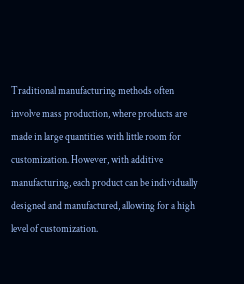Traditional manufacturing methods often involve mass production, where products are made in large quantities with little room for customization. However, with additive manufacturing, each product can be individually designed and manufactured, allowing for a high level of customization.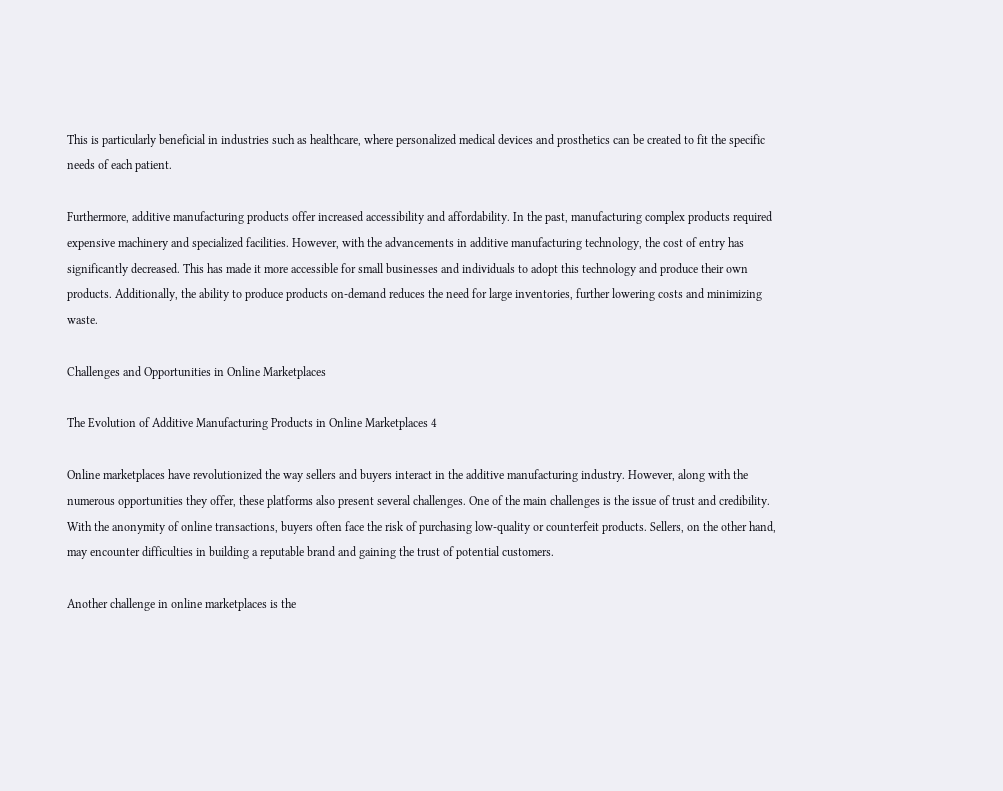This is particularly beneficial in industries such as healthcare, where personalized medical devices and prosthetics can be created to fit the specific needs of each patient.

Furthermore, additive manufacturing products offer increased accessibility and affordability. In the past, manufacturing complex products required expensive machinery and specialized facilities. However, with the advancements in additive manufacturing technology, the cost of entry has significantly decreased. This has made it more accessible for small businesses and individuals to adopt this technology and produce their own products. Additionally, the ability to produce products on-demand reduces the need for large inventories, further lowering costs and minimizing waste.

Challenges and Opportunities in Online Marketplaces

The Evolution of Additive Manufacturing Products in Online Marketplaces 4

Online marketplaces have revolutionized the way sellers and buyers interact in the additive manufacturing industry. However, along with the numerous opportunities they offer, these platforms also present several challenges. One of the main challenges is the issue of trust and credibility. With the anonymity of online transactions, buyers often face the risk of purchasing low-quality or counterfeit products. Sellers, on the other hand, may encounter difficulties in building a reputable brand and gaining the trust of potential customers.

Another challenge in online marketplaces is the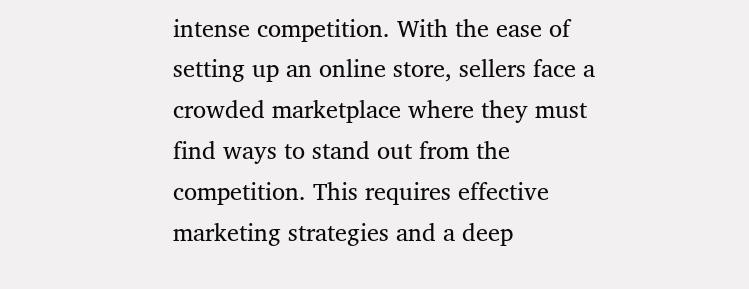intense competition. With the ease of setting up an online store, sellers face a crowded marketplace where they must find ways to stand out from the competition. This requires effective marketing strategies and a deep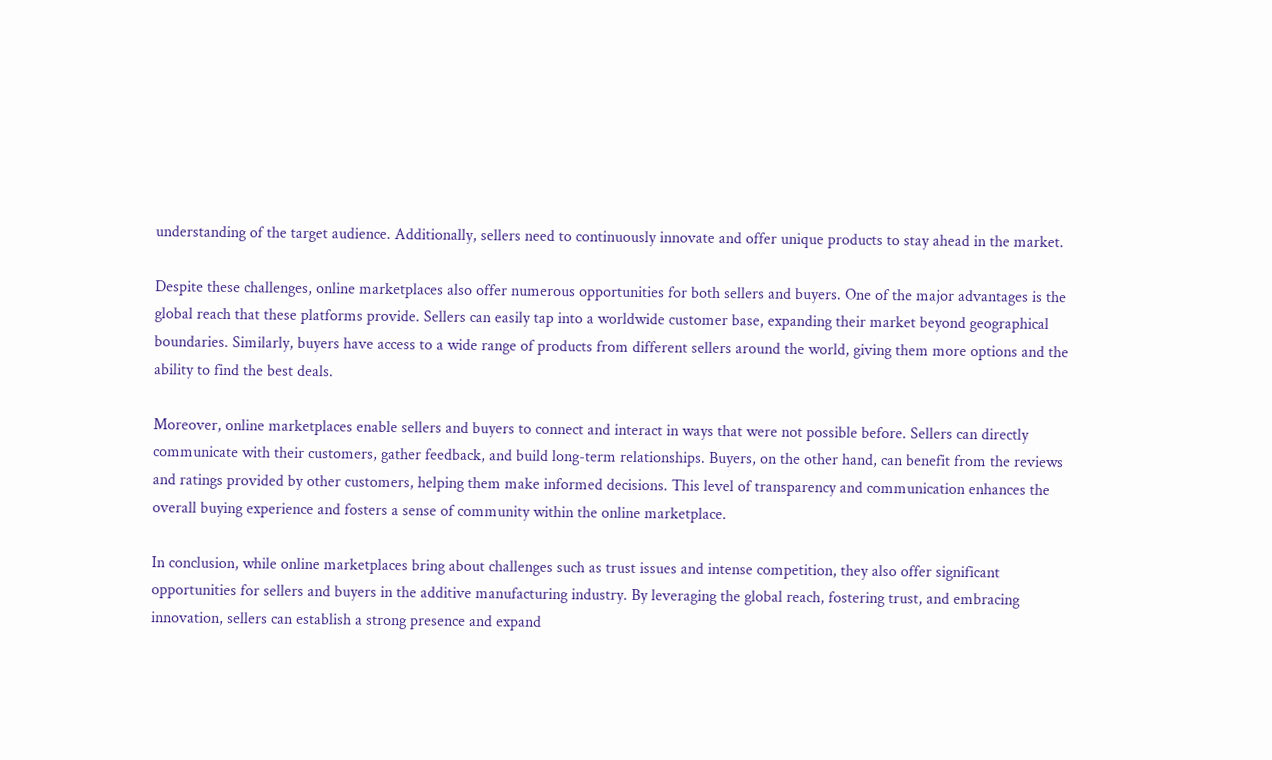understanding of the target audience. Additionally, sellers need to continuously innovate and offer unique products to stay ahead in the market.

Despite these challenges, online marketplaces also offer numerous opportunities for both sellers and buyers. One of the major advantages is the global reach that these platforms provide. Sellers can easily tap into a worldwide customer base, expanding their market beyond geographical boundaries. Similarly, buyers have access to a wide range of products from different sellers around the world, giving them more options and the ability to find the best deals.

Moreover, online marketplaces enable sellers and buyers to connect and interact in ways that were not possible before. Sellers can directly communicate with their customers, gather feedback, and build long-term relationships. Buyers, on the other hand, can benefit from the reviews and ratings provided by other customers, helping them make informed decisions. This level of transparency and communication enhances the overall buying experience and fosters a sense of community within the online marketplace.

In conclusion, while online marketplaces bring about challenges such as trust issues and intense competition, they also offer significant opportunities for sellers and buyers in the additive manufacturing industry. By leveraging the global reach, fostering trust, and embracing innovation, sellers can establish a strong presence and expand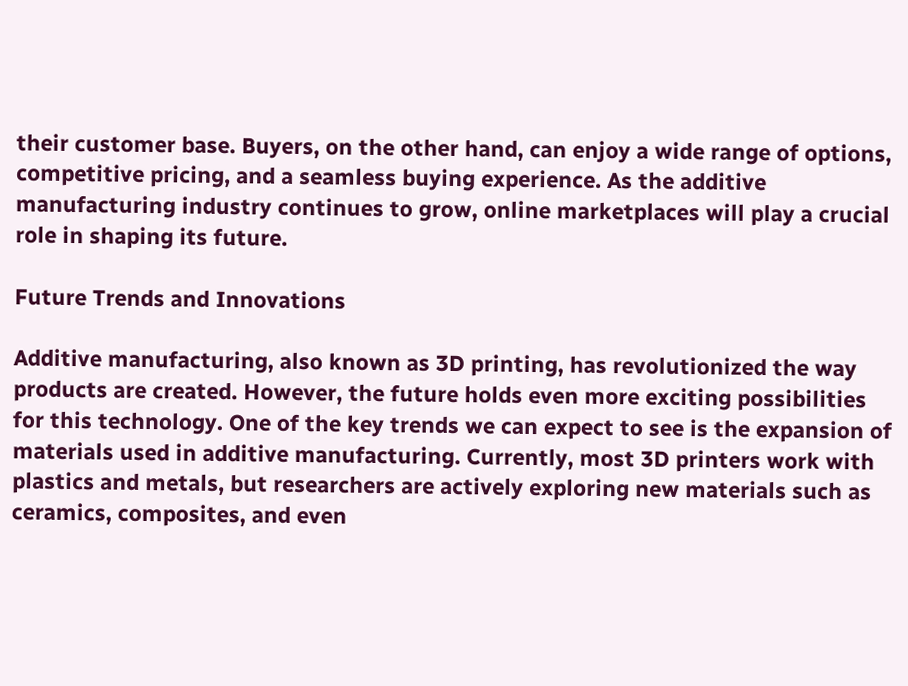their customer base. Buyers, on the other hand, can enjoy a wide range of options, competitive pricing, and a seamless buying experience. As the additive manufacturing industry continues to grow, online marketplaces will play a crucial role in shaping its future.

Future Trends and Innovations

Additive manufacturing, also known as 3D printing, has revolutionized the way products are created. However, the future holds even more exciting possibilities for this technology. One of the key trends we can expect to see is the expansion of materials used in additive manufacturing. Currently, most 3D printers work with plastics and metals, but researchers are actively exploring new materials such as ceramics, composites, and even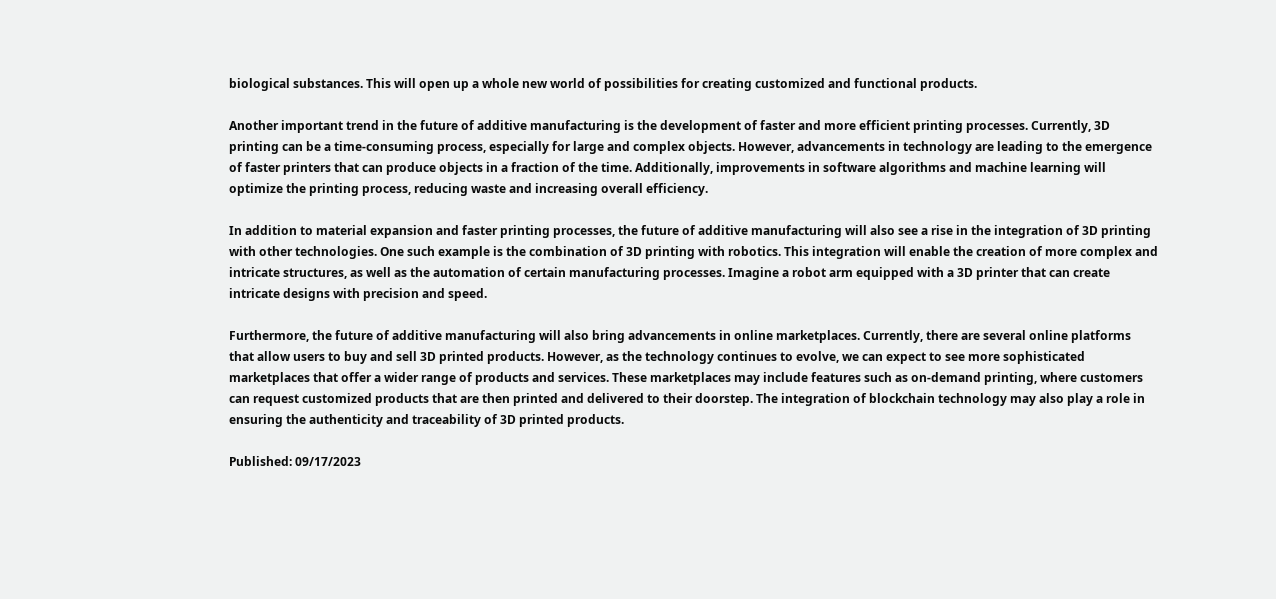biological substances. This will open up a whole new world of possibilities for creating customized and functional products.

Another important trend in the future of additive manufacturing is the development of faster and more efficient printing processes. Currently, 3D printing can be a time-consuming process, especially for large and complex objects. However, advancements in technology are leading to the emergence of faster printers that can produce objects in a fraction of the time. Additionally, improvements in software algorithms and machine learning will optimize the printing process, reducing waste and increasing overall efficiency.

In addition to material expansion and faster printing processes, the future of additive manufacturing will also see a rise in the integration of 3D printing with other technologies. One such example is the combination of 3D printing with robotics. This integration will enable the creation of more complex and intricate structures, as well as the automation of certain manufacturing processes. Imagine a robot arm equipped with a 3D printer that can create intricate designs with precision and speed.

Furthermore, the future of additive manufacturing will also bring advancements in online marketplaces. Currently, there are several online platforms that allow users to buy and sell 3D printed products. However, as the technology continues to evolve, we can expect to see more sophisticated marketplaces that offer a wider range of products and services. These marketplaces may include features such as on-demand printing, where customers can request customized products that are then printed and delivered to their doorstep. The integration of blockchain technology may also play a role in ensuring the authenticity and traceability of 3D printed products.

Published: 09/17/2023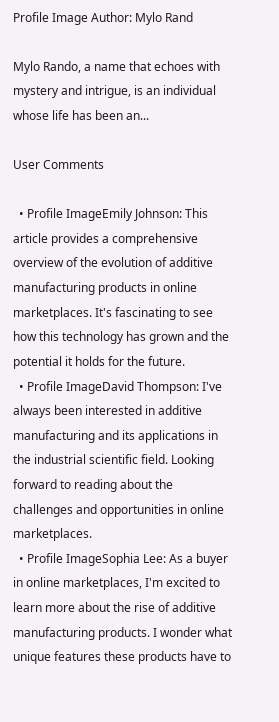Profile Image Author: Mylo Rand

Mylo Rando, a name that echoes with mystery and intrigue, is an individual whose life has been an...

User Comments

  • Profile ImageEmily Johnson: This article provides a comprehensive overview of the evolution of additive manufacturing products in online marketplaces. It's fascinating to see how this technology has grown and the potential it holds for the future.
  • Profile ImageDavid Thompson: I've always been interested in additive manufacturing and its applications in the industrial scientific field. Looking forward to reading about the challenges and opportunities in online marketplaces.
  • Profile ImageSophia Lee: As a buyer in online marketplaces, I'm excited to learn more about the rise of additive manufacturing products. I wonder what unique features these products have to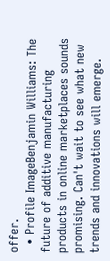offer.
  • Profile ImageBenjamin Williams: The future of additive manufacturing products in online marketplaces sounds promising. Can't wait to see what new trends and innovations will emerge.